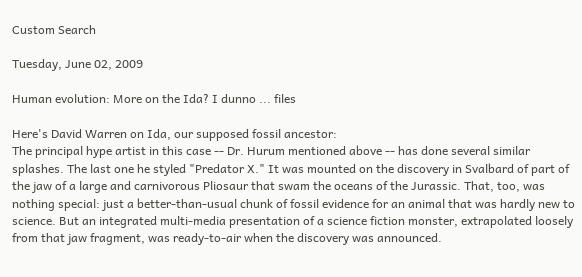Custom Search

Tuesday, June 02, 2009

Human evolution: More on the Ida? I dunno ... files

Here's David Warren on Ida, our supposed fossil ancestor:
The principal hype artist in this case -- Dr. Hurum mentioned above -- has done several similar splashes. The last one he styled "Predator X." It was mounted on the discovery in Svalbard of part of the jaw of a large and carnivorous Pliosaur that swam the oceans of the Jurassic. That, too, was nothing special: just a better-than-usual chunk of fossil evidence for an animal that was hardly new to science. But an integrated multi-media presentation of a science fiction monster, extrapolated loosely from that jaw fragment, was ready-to-air when the discovery was announced.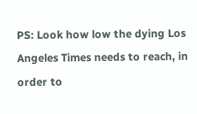PS: Look how low the dying Los Angeles Times needs to reach, in order to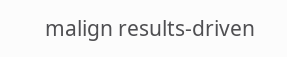malign results-driven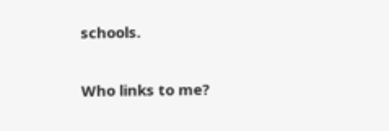schools.


Who links to me?